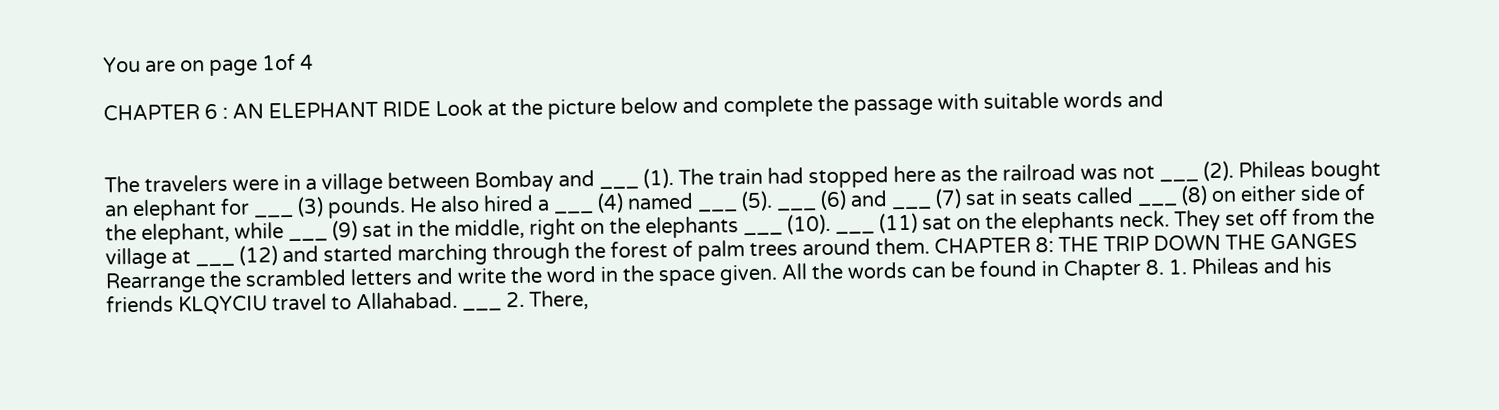You are on page 1of 4

CHAPTER 6 : AN ELEPHANT RIDE Look at the picture below and complete the passage with suitable words and


The travelers were in a village between Bombay and ___ (1). The train had stopped here as the railroad was not ___ (2). Phileas bought an elephant for ___ (3) pounds. He also hired a ___ (4) named ___ (5). ___ (6) and ___ (7) sat in seats called ___ (8) on either side of the elephant, while ___ (9) sat in the middle, right on the elephants ___ (10). ___ (11) sat on the elephants neck. They set off from the village at ___ (12) and started marching through the forest of palm trees around them. CHAPTER 8: THE TRIP DOWN THE GANGES Rearrange the scrambled letters and write the word in the space given. All the words can be found in Chapter 8. 1. Phileas and his friends KLQYCIU travel to Allahabad. ___ 2. There,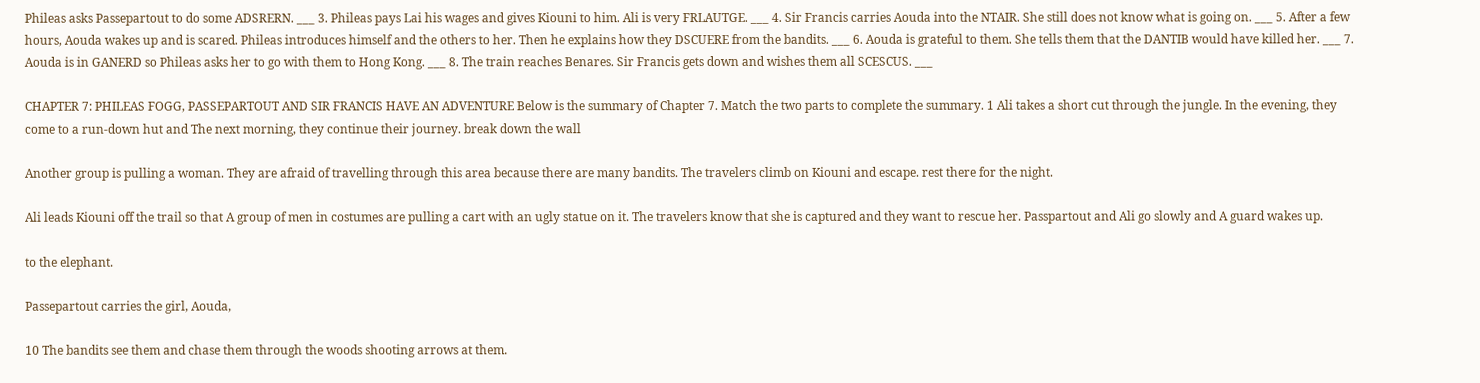Phileas asks Passepartout to do some ADSRERN. ___ 3. Phileas pays Lai his wages and gives Kiouni to him. Ali is very FRLAUTGE. ___ 4. Sir Francis carries Aouda into the NTAIR. She still does not know what is going on. ___ 5. After a few hours, Aouda wakes up and is scared. Phileas introduces himself and the others to her. Then he explains how they DSCUERE from the bandits. ___ 6. Aouda is grateful to them. She tells them that the DANTIB would have killed her. ___ 7. Aouda is in GANERD so Phileas asks her to go with them to Hong Kong. ___ 8. The train reaches Benares. Sir Francis gets down and wishes them all SCESCUS. ___

CHAPTER 7: PHILEAS FOGG, PASSEPARTOUT AND SIR FRANCIS HAVE AN ADVENTURE Below is the summary of Chapter 7. Match the two parts to complete the summary. 1 Ali takes a short cut through the jungle. In the evening, they come to a run-down hut and The next morning, they continue their journey. break down the wall

Another group is pulling a woman. They are afraid of travelling through this area because there are many bandits. The travelers climb on Kiouni and escape. rest there for the night.

Ali leads Kiouni off the trail so that A group of men in costumes are pulling a cart with an ugly statue on it. The travelers know that she is captured and they want to rescue her. Passpartout and Ali go slowly and A guard wakes up.

to the elephant.

Passepartout carries the girl, Aouda,

10 The bandits see them and chase them through the woods shooting arrows at them.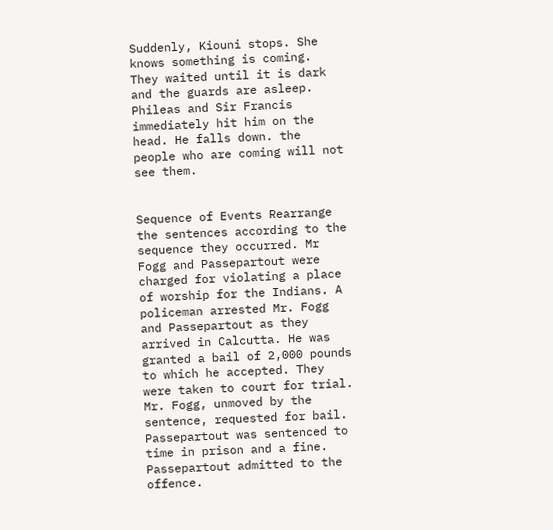Suddenly, Kiouni stops. She knows something is coming. They waited until it is dark and the guards are asleep. Phileas and Sir Francis immediately hit him on the head. He falls down. the people who are coming will not see them.


Sequence of Events Rearrange the sentences according to the sequence they occurred. Mr Fogg and Passepartout were charged for violating a place of worship for the Indians. A policeman arrested Mr. Fogg and Passepartout as they arrived in Calcutta. He was granted a bail of 2,000 pounds to which he accepted. They were taken to court for trial. Mr. Fogg, unmoved by the sentence, requested for bail. Passepartout was sentenced to time in prison and a fine. Passepartout admitted to the offence.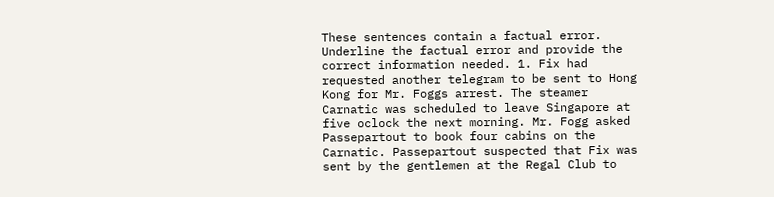These sentences contain a factual error. Underline the factual error and provide the correct information needed. 1. Fix had requested another telegram to be sent to Hong Kong for Mr. Foggs arrest. The steamer Carnatic was scheduled to leave Singapore at five oclock the next morning. Mr. Fogg asked Passepartout to book four cabins on the Carnatic. Passepartout suspected that Fix was sent by the gentlemen at the Regal Club to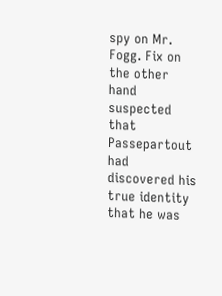spy on Mr. Fogg. Fix on the other hand suspected that Passepartout had discovered his true identity that he was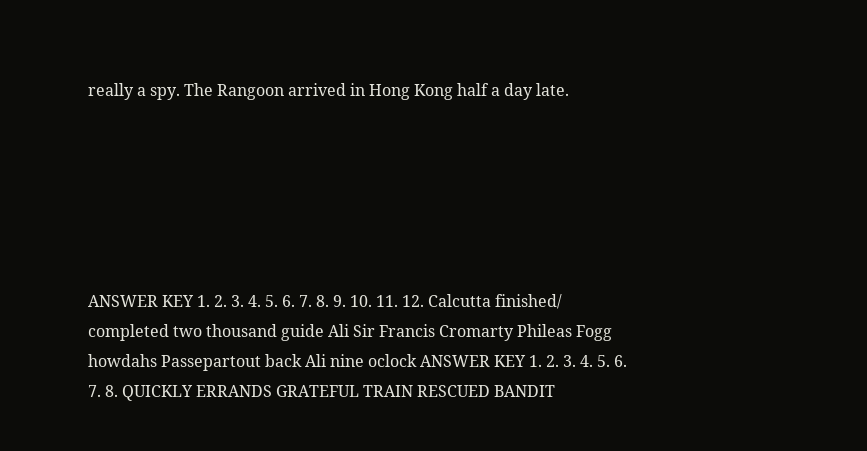really a spy. The Rangoon arrived in Hong Kong half a day late.






ANSWER KEY 1. 2. 3. 4. 5. 6. 7. 8. 9. 10. 11. 12. Calcutta finished/ completed two thousand guide Ali Sir Francis Cromarty Phileas Fogg howdahs Passepartout back Ali nine oclock ANSWER KEY 1. 2. 3. 4. 5. 6. 7. 8. QUICKLY ERRANDS GRATEFUL TRAIN RESCUED BANDIT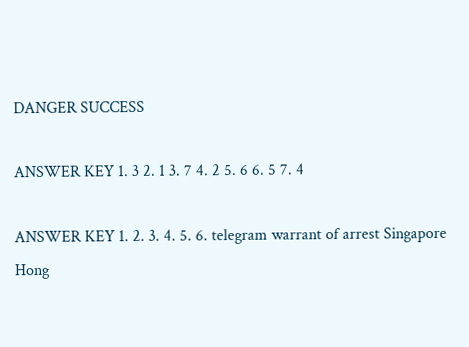DANGER SUCCESS

ANSWER KEY 1. 3 2. 1 3. 7 4. 2 5. 6 6. 5 7. 4

ANSWER KEY 1. 2. 3. 4. 5. 6. telegram warrant of arrest Singapore Hong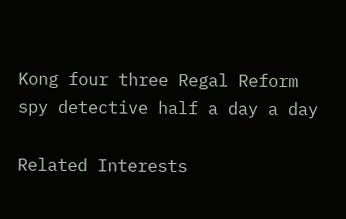Kong four three Regal Reform spy detective half a day a day

Related Interests